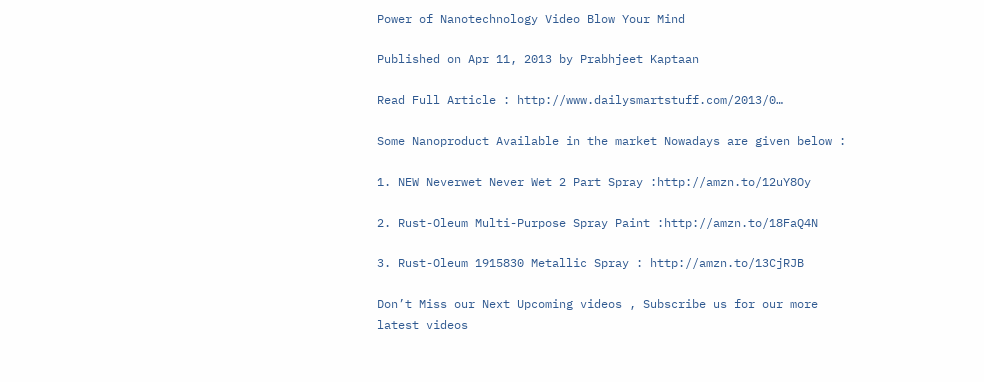Power of Nanotechnology Video Blow Your Mind

Published on Apr 11, 2013 by Prabhjeet Kaptaan

Read Full Article : http://www.dailysmartstuff.com/2013/0…

Some Nanoproduct Available in the market Nowadays are given below :

1. NEW Neverwet Never Wet 2 Part Spray :http://amzn.to/12uY8Oy

2. Rust-Oleum Multi-Purpose Spray Paint :http://amzn.to/18FaQ4N

3. Rust-Oleum 1915830 Metallic Spray : http://amzn.to/13CjRJB

Don’t Miss our Next Upcoming videos , Subscribe us for our more latest videos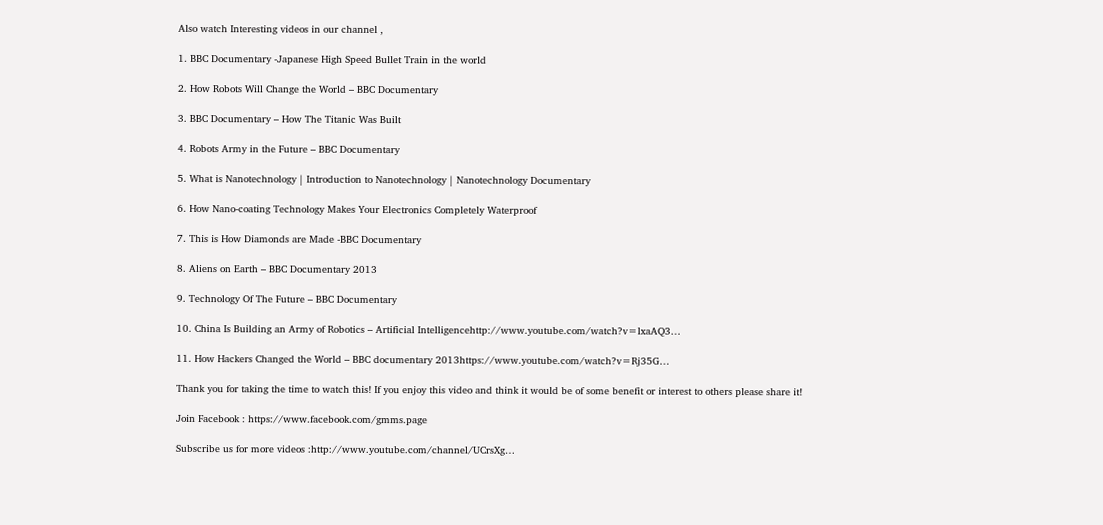Also watch Interesting videos in our channel ,

1. BBC Documentary -Japanese High Speed Bullet Train in the world

2. How Robots Will Change the World – BBC Documentary

3. BBC Documentary – How The Titanic Was Built

4. Robots Army in the Future – BBC Documentary

5. What is Nanotechnology | Introduction to Nanotechnology | Nanotechnology Documentary

6. How Nano-coating Technology Makes Your Electronics Completely Waterproof

7. This is How Diamonds are Made -BBC Documentary

8. Aliens on Earth – BBC Documentary 2013

9. Technology Of The Future – BBC Documentary

10. China Is Building an Army of Robotics – Artificial Intelligencehttp://www.youtube.com/watch?v=lxaAQ3…

11. How Hackers Changed the World – BBC documentary 2013https://www.youtube.com/watch?v=Rj35G…

Thank you for taking the time to watch this! If you enjoy this video and think it would be of some benefit or interest to others please share it!

Join Facebook : https://www.facebook.com/gmms.page

Subscribe us for more videos :http://www.youtube.com/channel/UCrsXg…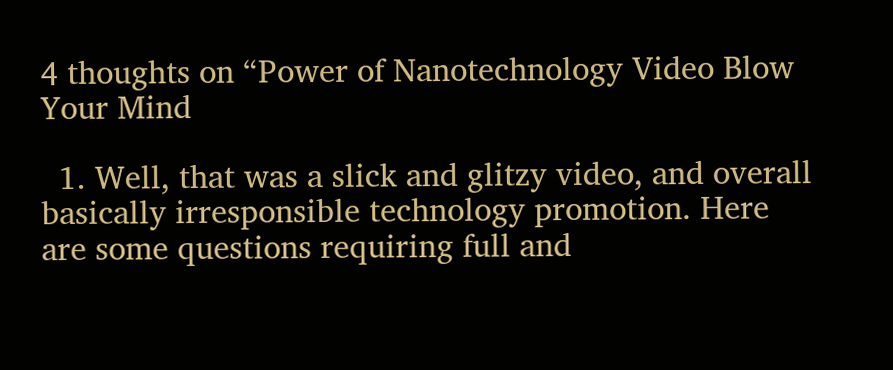4 thoughts on “Power of Nanotechnology Video Blow Your Mind

  1. Well, that was a slick and glitzy video, and overall basically irresponsible technology promotion. Here are some questions requiring full and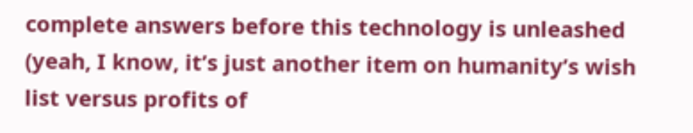complete answers before this technology is unleashed (yeah, I know, it’s just another item on humanity’s wish list versus profits of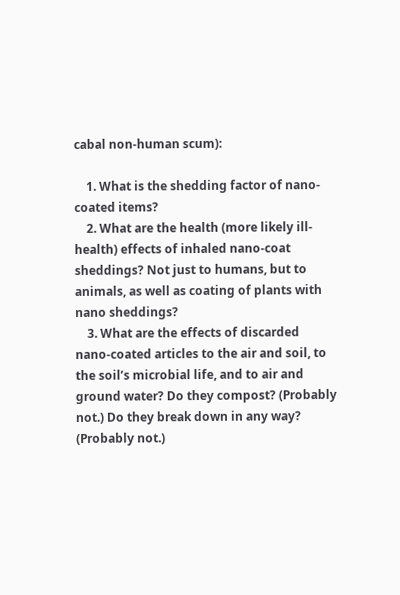cabal non-human scum):

    1. What is the shedding factor of nano-coated items?
    2. What are the health (more likely ill-health) effects of inhaled nano-coat sheddings? Not just to humans, but to animals, as well as coating of plants with nano sheddings?
    3. What are the effects of discarded nano-coated articles to the air and soil, to the soil’s microbial life, and to air and ground water? Do they compost? (Probably not.) Do they break down in any way? (Probably not.)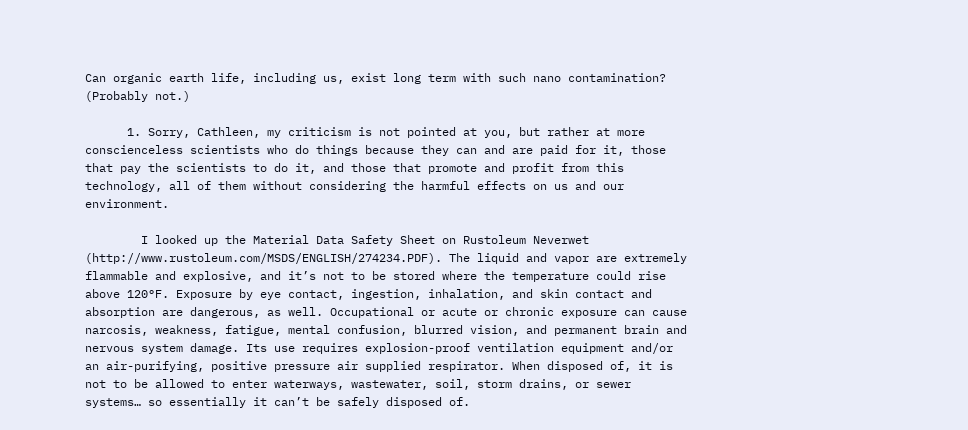Can organic earth life, including us, exist long term with such nano contamination? (Probably not.)

      1. Sorry, Cathleen, my criticism is not pointed at you, but rather at more conscienceless scientists who do things because they can and are paid for it, those that pay the scientists to do it, and those that promote and profit from this technology, all of them without considering the harmful effects on us and our environment.

        I looked up the Material Data Safety Sheet on Rustoleum Neverwet (http://www.rustoleum.com/MSDS/ENGLISH/274234.PDF). The liquid and vapor are extremely flammable and explosive, and it’s not to be stored where the temperature could rise above 120°F. Exposure by eye contact, ingestion, inhalation, and skin contact and absorption are dangerous, as well. Occupational or acute or chronic exposure can cause narcosis, weakness, fatigue, mental confusion, blurred vision, and permanent brain and nervous system damage. Its use requires explosion-proof ventilation equipment and/or an air-purifying, positive pressure air supplied respirator. When disposed of, it is not to be allowed to enter waterways, wastewater, soil, storm drains, or sewer systems… so essentially it can’t be safely disposed of.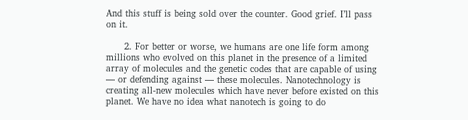And this stuff is being sold over the counter. Good grief. I’ll pass on it.

      2. For better or worse, we humans are one life form among millions who evolved on this planet in the presence of a limited array of molecules and the genetic codes that are capable of using — or defending against — these molecules. Nanotechnology is creating all-new molecules which have never before existed on this planet. We have no idea what nanotech is going to do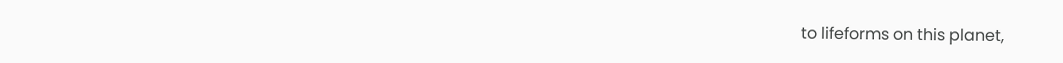to lifeforms on this planet,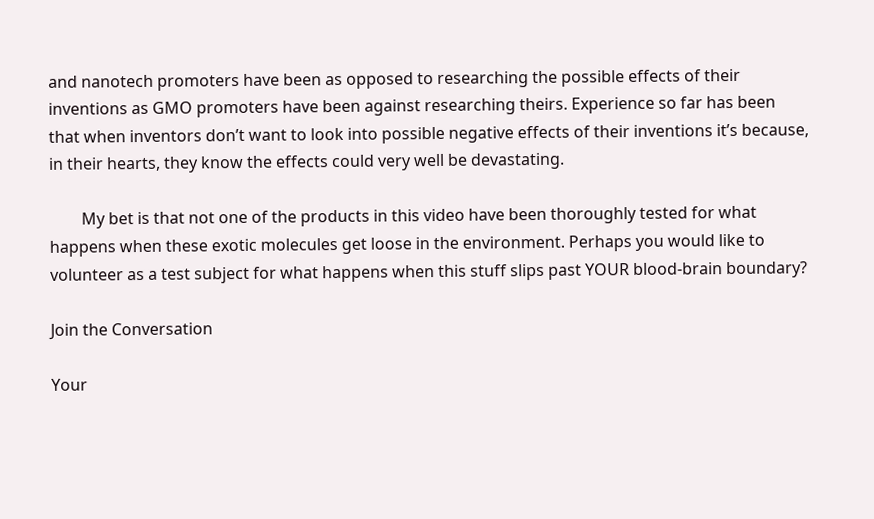and nanotech promoters have been as opposed to researching the possible effects of their inventions as GMO promoters have been against researching theirs. Experience so far has been that when inventors don’t want to look into possible negative effects of their inventions it’s because, in their hearts, they know the effects could very well be devastating.

        My bet is that not one of the products in this video have been thoroughly tested for what happens when these exotic molecules get loose in the environment. Perhaps you would like to volunteer as a test subject for what happens when this stuff slips past YOUR blood-brain boundary?

Join the Conversation

Your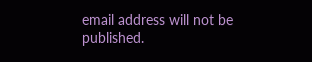email address will not be published.